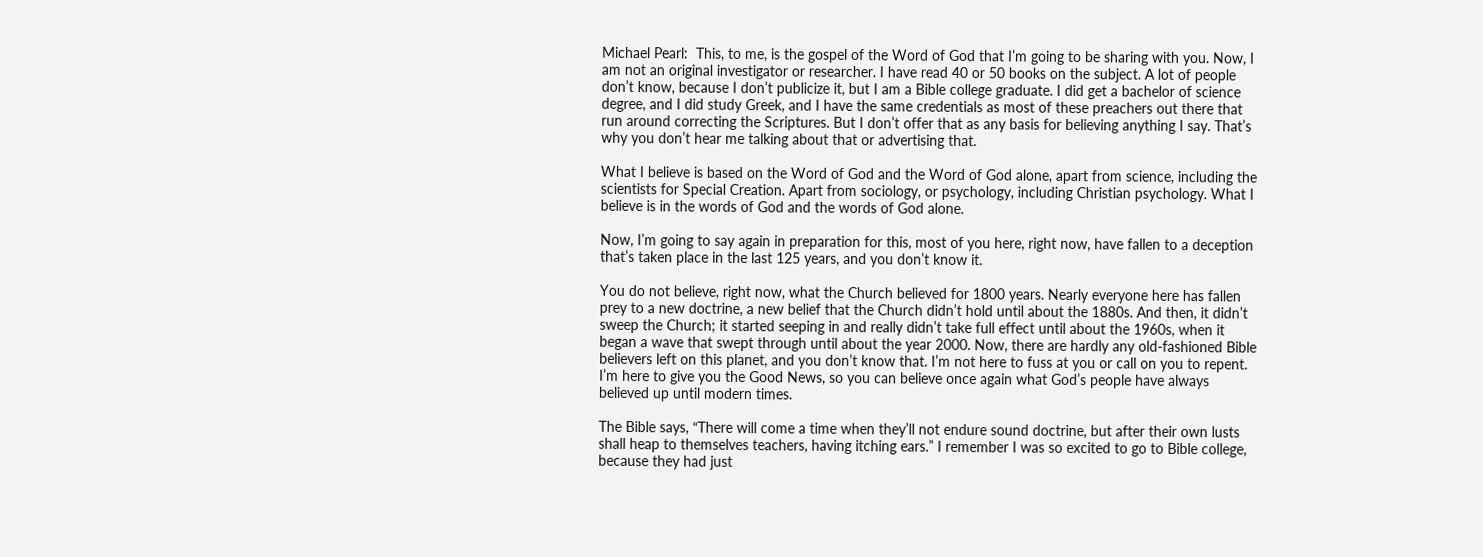Michael Pearl:  This, to me, is the gospel of the Word of God that I’m going to be sharing with you. Now, I am not an original investigator or researcher. I have read 40 or 50 books on the subject. A lot of people don’t know, because I don’t publicize it, but I am a Bible college graduate. I did get a bachelor of science degree, and I did study Greek, and I have the same credentials as most of these preachers out there that run around correcting the Scriptures. But I don’t offer that as any basis for believing anything I say. That’s why you don’t hear me talking about that or advertising that.

What I believe is based on the Word of God and the Word of God alone, apart from science, including the scientists for Special Creation. Apart from sociology, or psychology, including Christian psychology. What I believe is in the words of God and the words of God alone.

Now, I’m going to say again in preparation for this, most of you here, right now, have fallen to a deception that’s taken place in the last 125 years, and you don’t know it.

You do not believe, right now, what the Church believed for 1800 years. Nearly everyone here has fallen prey to a new doctrine, a new belief that the Church didn’t hold until about the 1880s. And then, it didn’t sweep the Church; it started seeping in and really didn’t take full effect until about the 1960s, when it began a wave that swept through until about the year 2000. Now, there are hardly any old-fashioned Bible believers left on this planet, and you don’t know that. I’m not here to fuss at you or call on you to repent. I’m here to give you the Good News, so you can believe once again what God’s people have always believed up until modern times.

The Bible says, “There will come a time when they’ll not endure sound doctrine, but after their own lusts shall heap to themselves teachers, having itching ears.” I remember I was so excited to go to Bible college, because they had just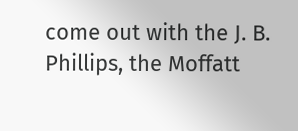come out with the J. B. Phillips, the Moffatt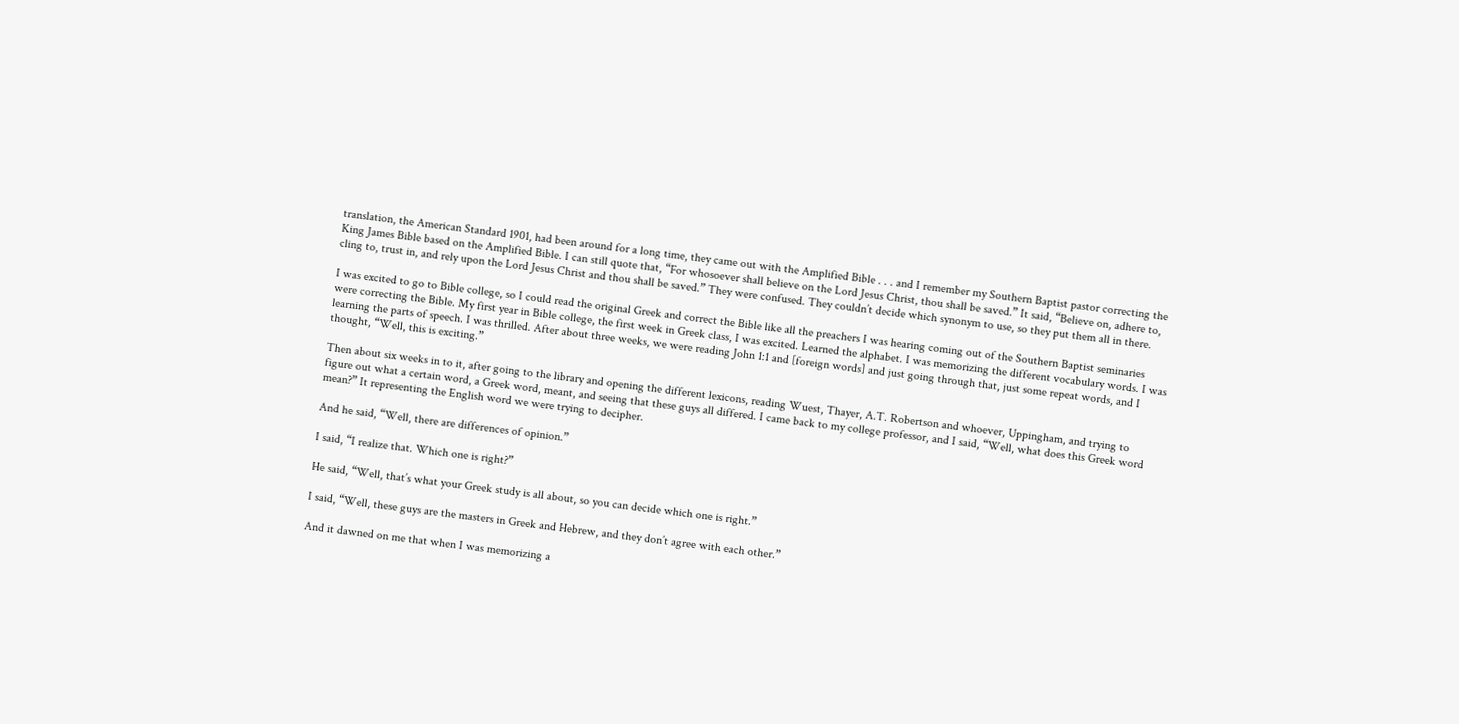translation, the American Standard 1901, had been around for a long time, they came out with the Amplified Bible . . . and I remember my Southern Baptist pastor correcting the King James Bible based on the Amplified Bible. I can still quote that, “For whosoever shall believe on the Lord Jesus Christ, thou shall be saved.” It said, “Believe on, adhere to, cling to, trust in, and rely upon the Lord Jesus Christ and thou shall be saved.” They were confused. They couldn’t decide which synonym to use, so they put them all in there.

I was excited to go to Bible college, so I could read the original Greek and correct the Bible like all the preachers I was hearing coming out of the Southern Baptist seminaries were correcting the Bible. My first year in Bible college, the first week in Greek class, I was excited. Learned the alphabet. I was memorizing the different vocabulary words. I was learning the parts of speech. I was thrilled. After about three weeks, we were reading John 1:1 and [foreign words] and just going through that, just some repeat words, and I thought, “Well, this is exciting.”

Then about six weeks in to it, after going to the library and opening the different lexicons, reading Wuest, Thayer, A.T. Robertson and whoever, Uppingham, and trying to figure out what a certain word, a Greek word, meant, and seeing that these guys all differed. I came back to my college professor, and I said, “Well, what does this Greek word mean?” It representing the English word we were trying to decipher.

And he said, “Well, there are differences of opinion.”

I said, “I realize that. Which one is right?”

He said, “Well, that’s what your Greek study is all about, so you can decide which one is right.”

I said, “Well, these guys are the masters in Greek and Hebrew, and they don’t agree with each other.”

And it dawned on me that when I was memorizing a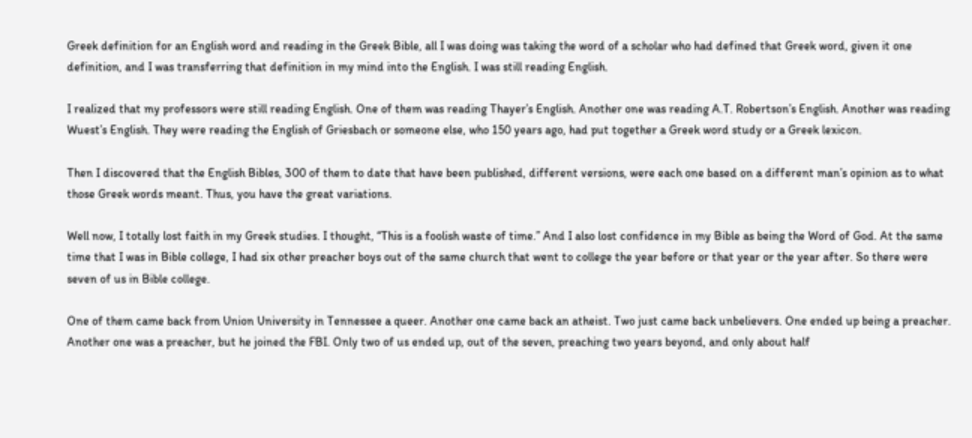Greek definition for an English word and reading in the Greek Bible, all I was doing was taking the word of a scholar who had defined that Greek word, given it one definition, and I was transferring that definition in my mind into the English. I was still reading English.

I realized that my professors were still reading English. One of them was reading Thayer’s English. Another one was reading A.T. Robertson’s English. Another was reading Wuest’s English. They were reading the English of Griesbach or someone else, who 150 years ago, had put together a Greek word study or a Greek lexicon.

Then I discovered that the English Bibles, 300 of them to date that have been published, different versions, were each one based on a different man’s opinion as to what those Greek words meant. Thus, you have the great variations.

Well now, I totally lost faith in my Greek studies. I thought, “This is a foolish waste of time.” And I also lost confidence in my Bible as being the Word of God. At the same time that I was in Bible college, I had six other preacher boys out of the same church that went to college the year before or that year or the year after. So there were seven of us in Bible college.

One of them came back from Union University in Tennessee a queer. Another one came back an atheist. Two just came back unbelievers. One ended up being a preacher. Another one was a preacher, but he joined the FBI. Only two of us ended up, out of the seven, preaching two years beyond, and only about half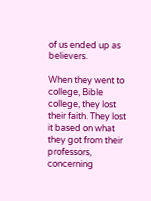of us ended up as believers.

When they went to college, Bible college, they lost their faith. They lost it based on what they got from their professors, concerning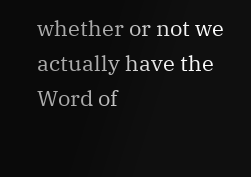whether or not we actually have the Word of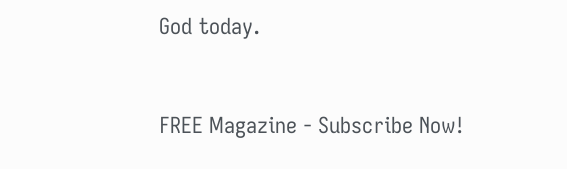God today.


FREE Magazine - Subscribe Now!